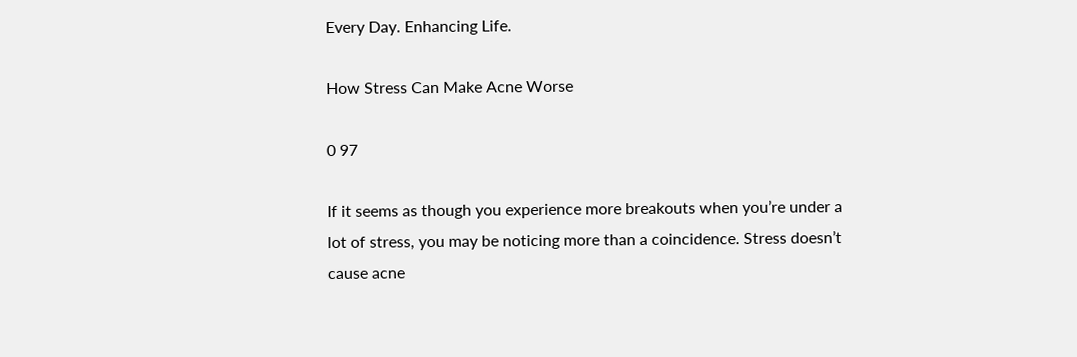Every Day. Enhancing Life.

How Stress Can Make Acne Worse

0 97

If it seems as though you experience more breakouts when you’re under a lot of stress, you may be noticing more than a coincidence. Stress doesn’t cause acne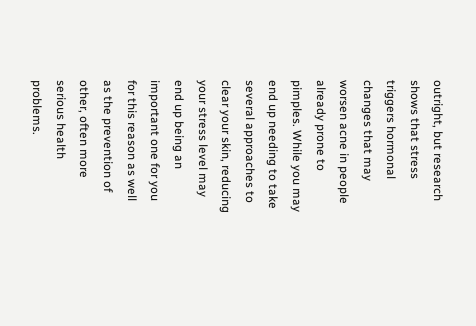outright, but research shows that stress triggers hormonal changes that may worsen acne in people already prone to pimples. While you may end up needing to take several approaches to clear your skin, reducing your stress level may end up being an important one for you for this reason as well as the prevention of other, often more serious health problems.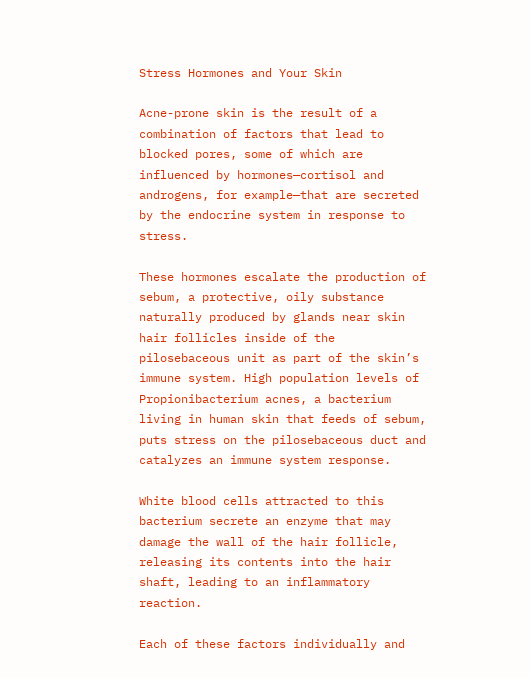Stress Hormones and Your Skin

Acne-prone skin is the result of a combination of factors that lead to blocked pores, some of which are influenced by hormones—cortisol and androgens, for example—that are secreted by the endocrine system in response to stress.

These hormones escalate the production of sebum, a protective, oily substance naturally produced by glands near skin hair follicles inside of the pilosebaceous unit as part of the skin’s immune system. High population levels of Propionibacterium acnes, a bacterium living in human skin that feeds of sebum, puts stress on the pilosebaceous duct and catalyzes an immune system response.

White blood cells attracted to this bacterium secrete an enzyme that may damage the wall of the hair follicle, releasing its contents into the hair shaft, leading to an inflammatory reaction.

Each of these factors individually and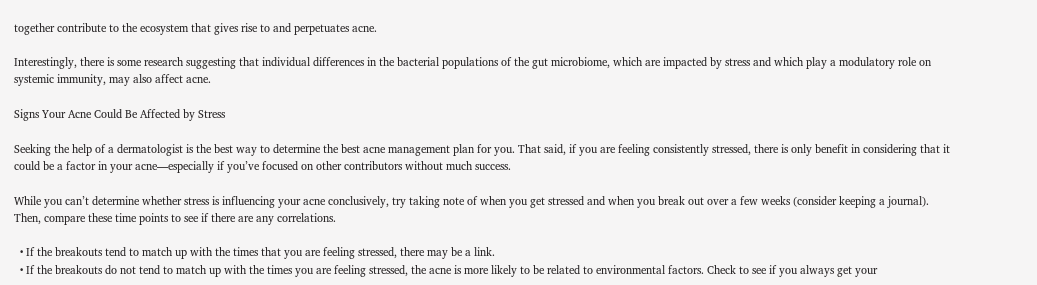together contribute to the ecosystem that gives rise to and perpetuates acne.

Interestingly, there is some research suggesting that individual differences in the bacterial populations of the gut microbiome, which are impacted by stress and which play a modulatory role on systemic immunity, may also affect acne.

Signs Your Acne Could Be Affected by Stress

Seeking the help of a dermatologist is the best way to determine the best acne management plan for you. That said, if you are feeling consistently stressed, there is only benefit in considering that it could be a factor in your acne—especially if you’ve focused on other contributors without much success.

While you can’t determine whether stress is influencing your acne conclusively, try taking note of when you get stressed and when you break out over a few weeks (consider keeping a journal). Then, compare these time points to see if there are any correlations.

  • If the breakouts tend to match up with the times that you are feeling stressed, there may be a link.
  • If the breakouts do not tend to match up with the times you are feeling stressed, the acne is more likely to be related to environmental factors. Check to see if you always get your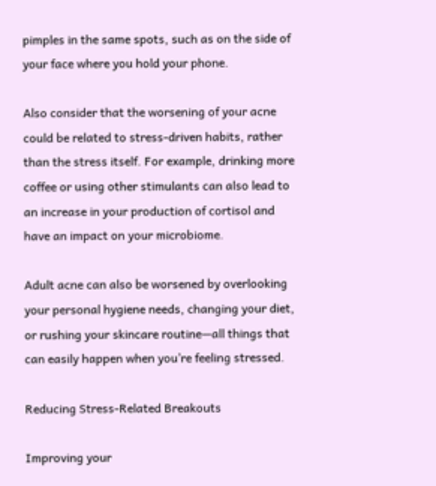pimples in the same spots, such as on the side of your face where you hold your phone.

Also consider that the worsening of your acne could be related to stress-driven habits, rather than the stress itself. For example, drinking more coffee or using other stimulants can also lead to an increase in your production of cortisol and have an impact on your microbiome.

Adult acne can also be worsened by overlooking your personal hygiene needs, changing your diet, or rushing your skincare routine—all things that can easily happen when you’re feeling stressed.

Reducing Stress-Related Breakouts

Improving your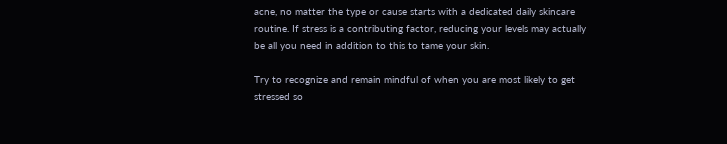acne, no matter the type or cause starts with a dedicated daily skincare routine. If stress is a contributing factor, reducing your levels may actually be all you need in addition to this to tame your skin.

Try to recognize and remain mindful of when you are most likely to get stressed so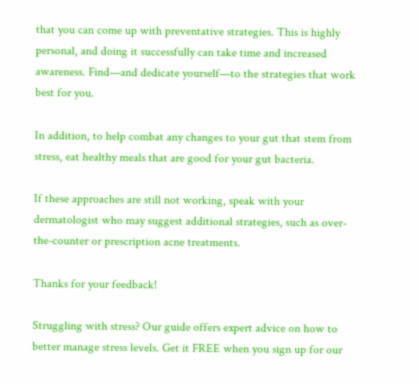that you can come up with preventative strategies. This is highly personal, and doing it successfully can take time and increased awareness. Find—and dedicate yourself—to the strategies that work best for you.

In addition, to help combat any changes to your gut that stem from stress, eat healthy meals that are good for your gut bacteria.

If these approaches are still not working, speak with your dermatologist who may suggest additional strategies, such as over-the-counter or prescription acne treatments.

Thanks for your feedback!

Struggling with stress? Our guide offers expert advice on how to better manage stress levels. Get it FREE when you sign up for our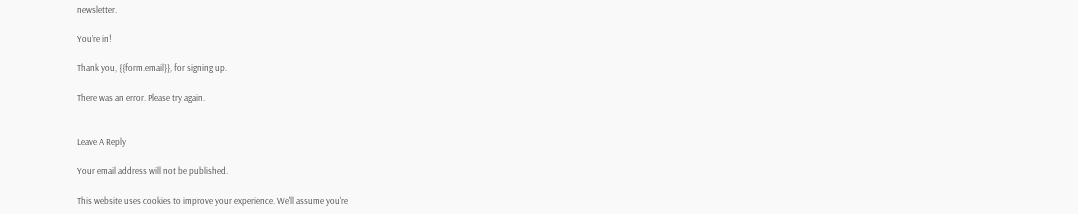newsletter.

You’re in!

Thank you, {{form.email}}, for signing up.

There was an error. Please try again.


Leave A Reply

Your email address will not be published.

This website uses cookies to improve your experience. We'll assume you're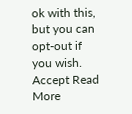ok with this, but you can opt-out if you wish. Accept Read More